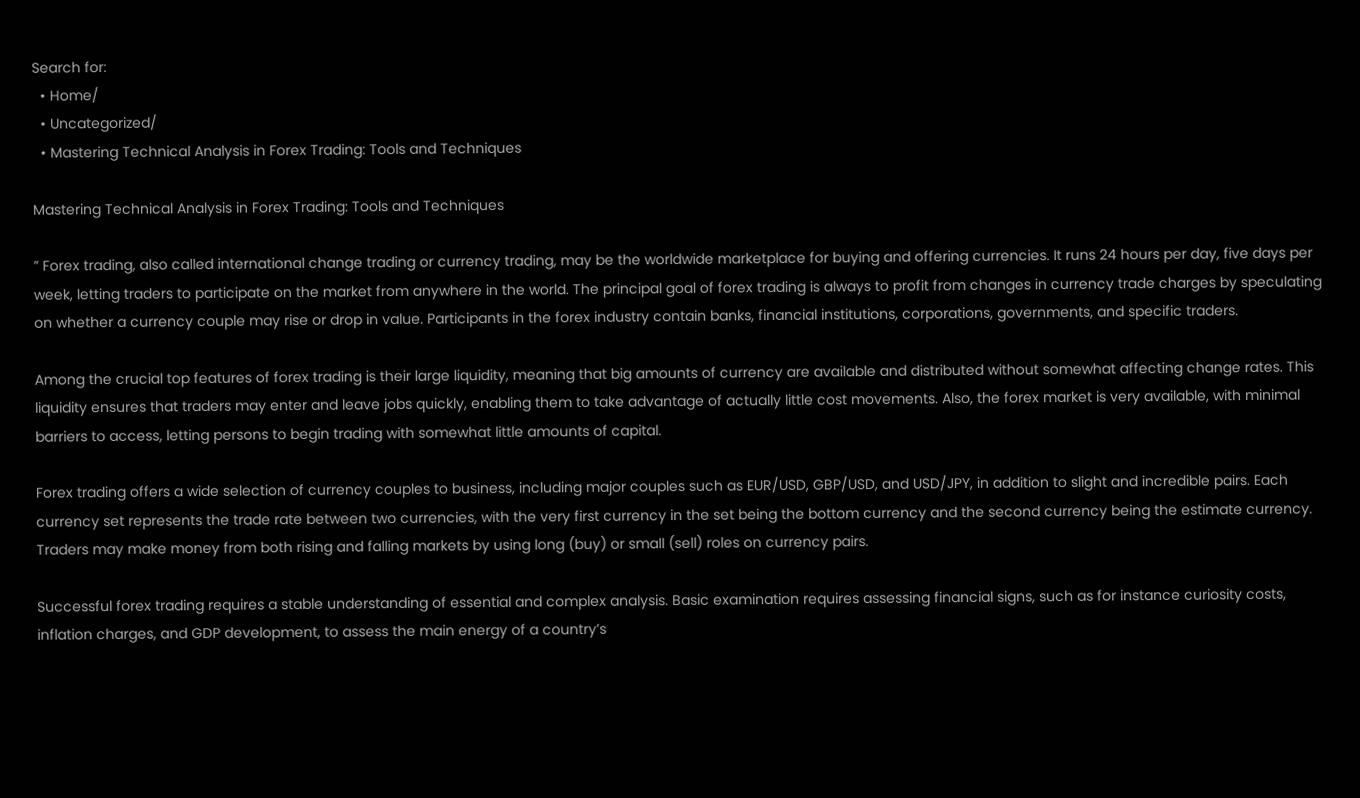Search for:
  • Home/
  • Uncategorized/
  • Mastering Technical Analysis in Forex Trading: Tools and Techniques

Mastering Technical Analysis in Forex Trading: Tools and Techniques

” Forex trading, also called international change trading or currency trading, may be the worldwide marketplace for buying and offering currencies. It runs 24 hours per day, five days per week, letting traders to participate on the market from anywhere in the world. The principal goal of forex trading is always to profit from changes in currency trade charges by speculating on whether a currency couple may rise or drop in value. Participants in the forex industry contain banks, financial institutions, corporations, governments, and specific traders.

Among the crucial top features of forex trading is their large liquidity, meaning that big amounts of currency are available and distributed without somewhat affecting change rates. This liquidity ensures that traders may enter and leave jobs quickly, enabling them to take advantage of actually little cost movements. Also, the forex market is very available, with minimal barriers to access, letting persons to begin trading with somewhat little amounts of capital.

Forex trading offers a wide selection of currency couples to business, including major couples such as EUR/USD, GBP/USD, and USD/JPY, in addition to slight and incredible pairs. Each currency set represents the trade rate between two currencies, with the very first currency in the set being the bottom currency and the second currency being the estimate currency. Traders may make money from both rising and falling markets by using long (buy) or small (sell) roles on currency pairs.

Successful forex trading requires a stable understanding of essential and complex analysis. Basic examination requires assessing financial signs, such as for instance curiosity costs, inflation charges, and GDP development, to assess the main energy of a country’s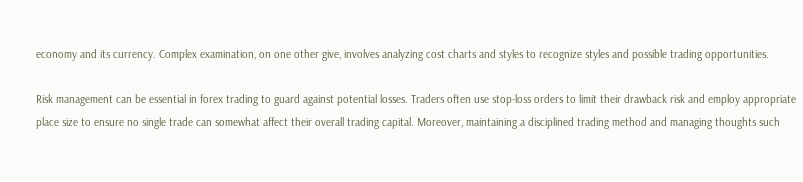economy and its currency. Complex examination, on one other give, involves analyzing cost charts and styles to recognize styles and possible trading opportunities.

Risk management can be essential in forex trading to guard against potential losses. Traders often use stop-loss orders to limit their drawback risk and employ appropriate place size to ensure no single trade can somewhat affect their overall trading capital. Moreover, maintaining a disciplined trading method and managing thoughts such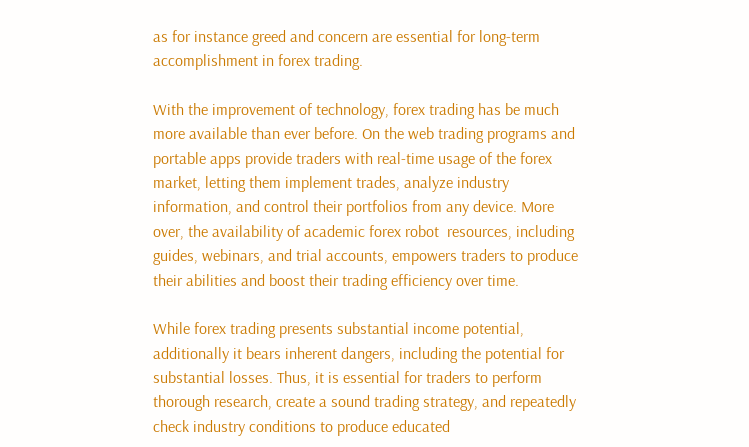as for instance greed and concern are essential for long-term accomplishment in forex trading.

With the improvement of technology, forex trading has be much more available than ever before. On the web trading programs and portable apps provide traders with real-time usage of the forex market, letting them implement trades, analyze industry information, and control their portfolios from any device. More over, the availability of academic forex robot  resources, including guides, webinars, and trial accounts, empowers traders to produce their abilities and boost their trading efficiency over time.

While forex trading presents substantial income potential, additionally it bears inherent dangers, including the potential for substantial losses. Thus, it is essential for traders to perform thorough research, create a sound trading strategy, and repeatedly check industry conditions to produce educated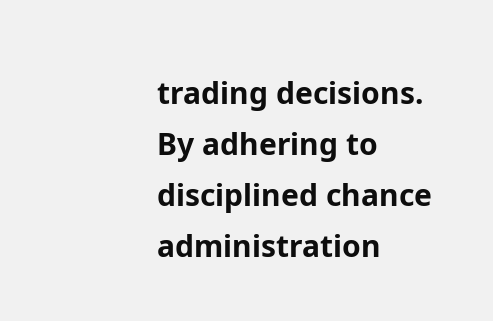trading decisions. By adhering to disciplined chance administration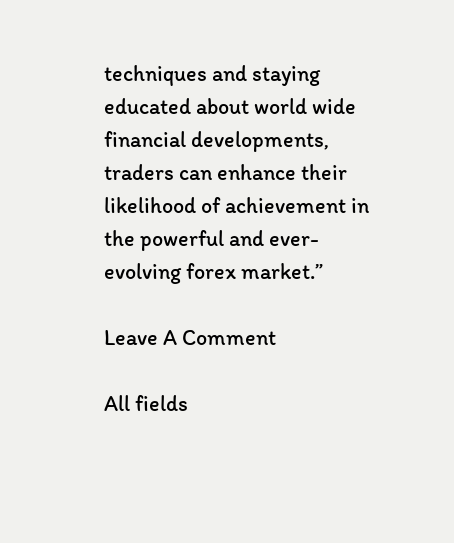techniques and staying educated about world wide financial developments, traders can enhance their likelihood of achievement in the powerful and ever-evolving forex market.”

Leave A Comment

All fields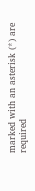marked with an asterisk (*) are required